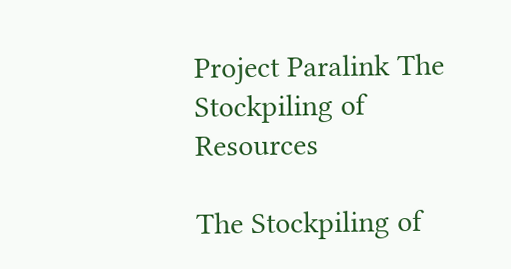Project Paralink The Stockpiling of Resources

The Stockpiling of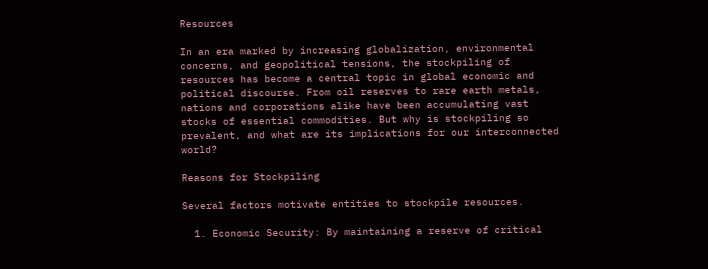Resources

In an era marked by increasing globalization, environmental concerns, and geopolitical tensions, the stockpiling of resources has become a central topic in global economic and political discourse. From oil reserves to rare earth metals, nations and corporations alike have been accumulating vast stocks of essential commodities. But why is stockpiling so prevalent, and what are its implications for our interconnected world?

Reasons for Stockpiling

Several factors motivate entities to stockpile resources.

  1. Economic Security: By maintaining a reserve of critical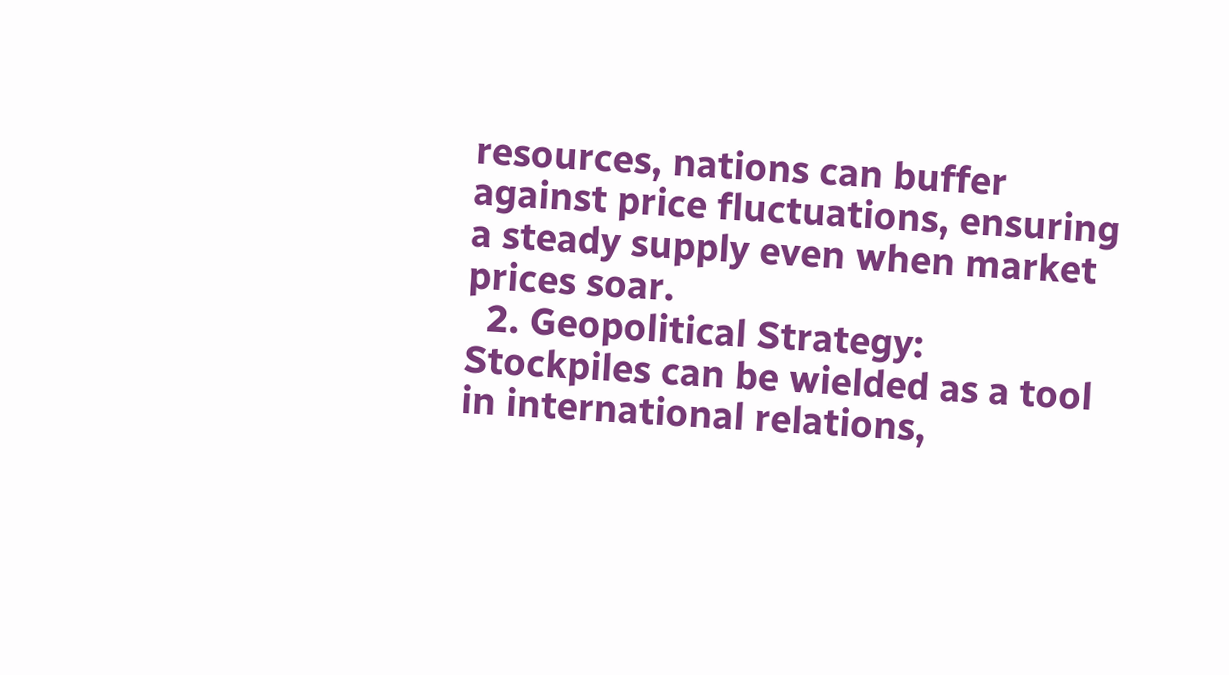resources, nations can buffer against price fluctuations, ensuring a steady supply even when market prices soar.
  2. Geopolitical Strategy: Stockpiles can be wielded as a tool in international relations,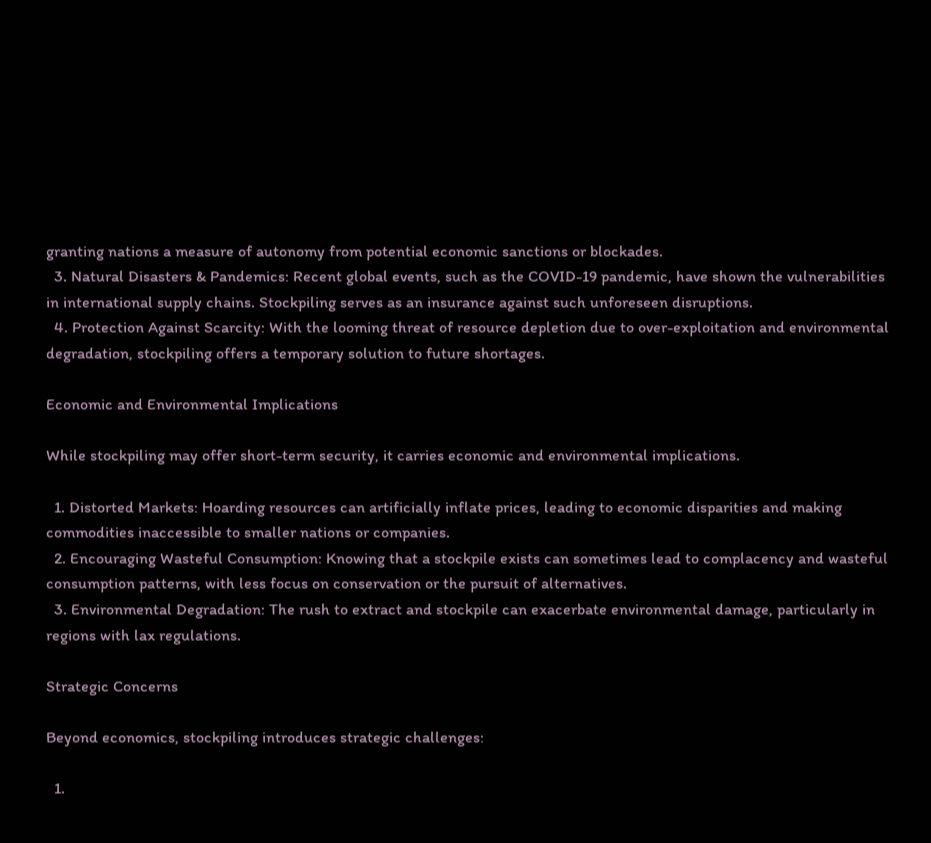granting nations a measure of autonomy from potential economic sanctions or blockades.
  3. Natural Disasters & Pandemics: Recent global events, such as the COVID-19 pandemic, have shown the vulnerabilities in international supply chains. Stockpiling serves as an insurance against such unforeseen disruptions.
  4. Protection Against Scarcity: With the looming threat of resource depletion due to over-exploitation and environmental degradation, stockpiling offers a temporary solution to future shortages.

Economic and Environmental Implications

While stockpiling may offer short-term security, it carries economic and environmental implications.

  1. Distorted Markets: Hoarding resources can artificially inflate prices, leading to economic disparities and making commodities inaccessible to smaller nations or companies.
  2. Encouraging Wasteful Consumption: Knowing that a stockpile exists can sometimes lead to complacency and wasteful consumption patterns, with less focus on conservation or the pursuit of alternatives.
  3. Environmental Degradation: The rush to extract and stockpile can exacerbate environmental damage, particularly in regions with lax regulations.

Strategic Concerns

Beyond economics, stockpiling introduces strategic challenges:

  1.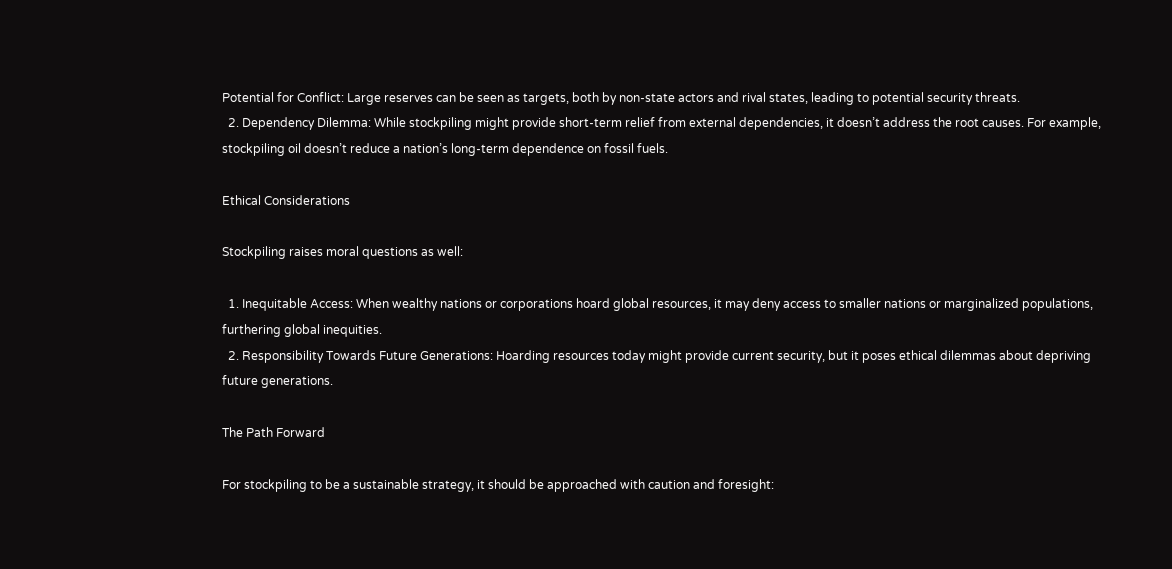Potential for Conflict: Large reserves can be seen as targets, both by non-state actors and rival states, leading to potential security threats.
  2. Dependency Dilemma: While stockpiling might provide short-term relief from external dependencies, it doesn’t address the root causes. For example, stockpiling oil doesn’t reduce a nation’s long-term dependence on fossil fuels.

Ethical Considerations

Stockpiling raises moral questions as well:

  1. Inequitable Access: When wealthy nations or corporations hoard global resources, it may deny access to smaller nations or marginalized populations, furthering global inequities.
  2. Responsibility Towards Future Generations: Hoarding resources today might provide current security, but it poses ethical dilemmas about depriving future generations.

The Path Forward

For stockpiling to be a sustainable strategy, it should be approached with caution and foresight: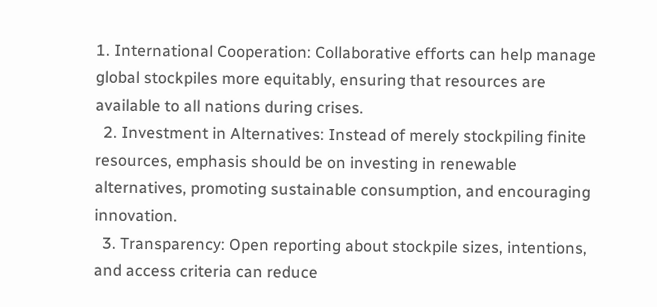1. International Cooperation: Collaborative efforts can help manage global stockpiles more equitably, ensuring that resources are available to all nations during crises.
  2. Investment in Alternatives: Instead of merely stockpiling finite resources, emphasis should be on investing in renewable alternatives, promoting sustainable consumption, and encouraging innovation.
  3. Transparency: Open reporting about stockpile sizes, intentions, and access criteria can reduce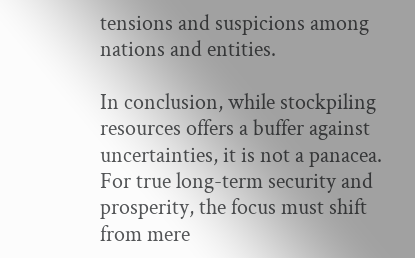tensions and suspicions among nations and entities.

In conclusion, while stockpiling resources offers a buffer against uncertainties, it is not a panacea. For true long-term security and prosperity, the focus must shift from mere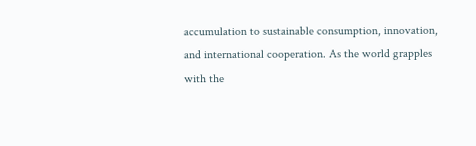accumulation to sustainable consumption, innovation, and international cooperation. As the world grapples with the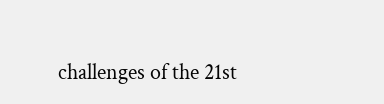challenges of the 21st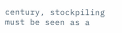century, stockpiling must be seen as a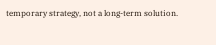temporary strategy, not a long-term solution.